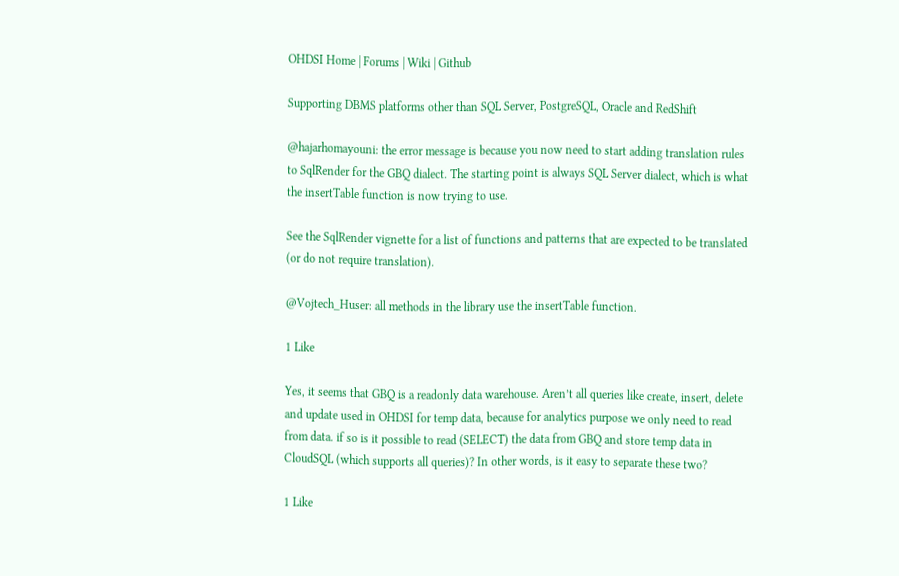OHDSI Home | Forums | Wiki | Github

Supporting DBMS platforms other than SQL Server, PostgreSQL, Oracle and RedShift

@hajarhomayouni: the error message is because you now need to start adding translation rules to SqlRender for the GBQ dialect. The starting point is always SQL Server dialect, which is what the insertTable function is now trying to use.

See the SqlRender vignette for a list of functions and patterns that are expected to be translated (or do not require translation).

@Vojtech_Huser: all methods in the library use the insertTable function.

1 Like

Yes, it seems that GBQ is a readonly data warehouse. Aren’t all queries like create, insert, delete and update used in OHDSI for temp data, because for analytics purpose we only need to read from data. if so is it possible to read (SELECT) the data from GBQ and store temp data in CloudSQL (which supports all queries)? In other words, is it easy to separate these two?

1 Like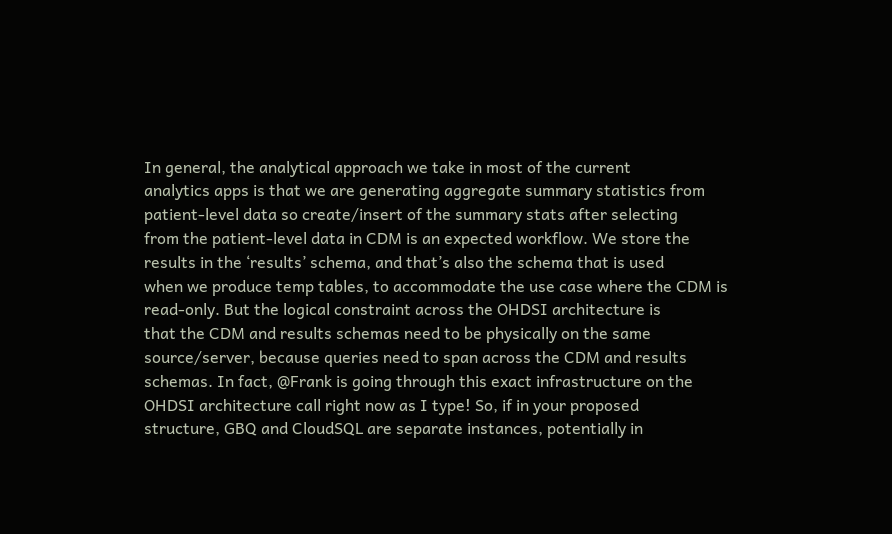In general, the analytical approach we take in most of the current
analytics apps is that we are generating aggregate summary statistics from
patient-level data so create/insert of the summary stats after selecting
from the patient-level data in CDM is an expected workflow. We store the
results in the ‘results’ schema, and that’s also the schema that is used
when we produce temp tables, to accommodate the use case where the CDM is
read-only. But the logical constraint across the OHDSI architecture is
that the CDM and results schemas need to be physically on the same
source/server, because queries need to span across the CDM and results
schemas. In fact, @Frank is going through this exact infrastructure on the
OHDSI architecture call right now as I type! So, if in your proposed
structure, GBQ and CloudSQL are separate instances, potentially in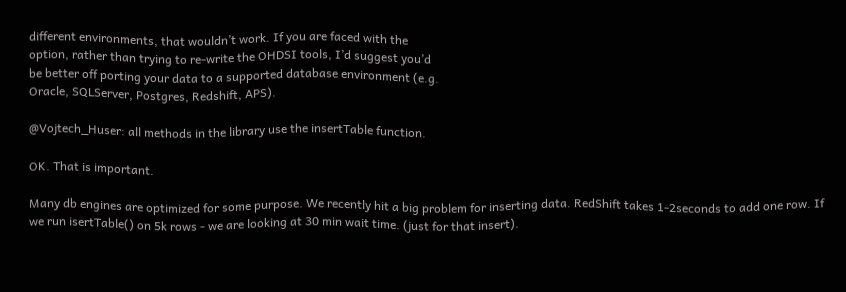different environments, that wouldn’t work. If you are faced with the
option, rather than trying to re-write the OHDSI tools, I’d suggest you’d
be better off porting your data to a supported database environment (e.g.
Oracle, SQLServer, Postgres, Redshift, APS).

@Vojtech_Huser: all methods in the library use the insertTable function.

OK. That is important.

Many db engines are optimized for some purpose. We recently hit a big problem for inserting data. RedShift takes 1-2seconds to add one row. If we run isertTable() on 5k rows - we are looking at 30 min wait time. (just for that insert).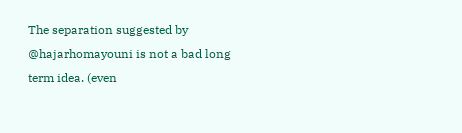The separation suggested by @hajarhomayouni is not a bad long term idea. (even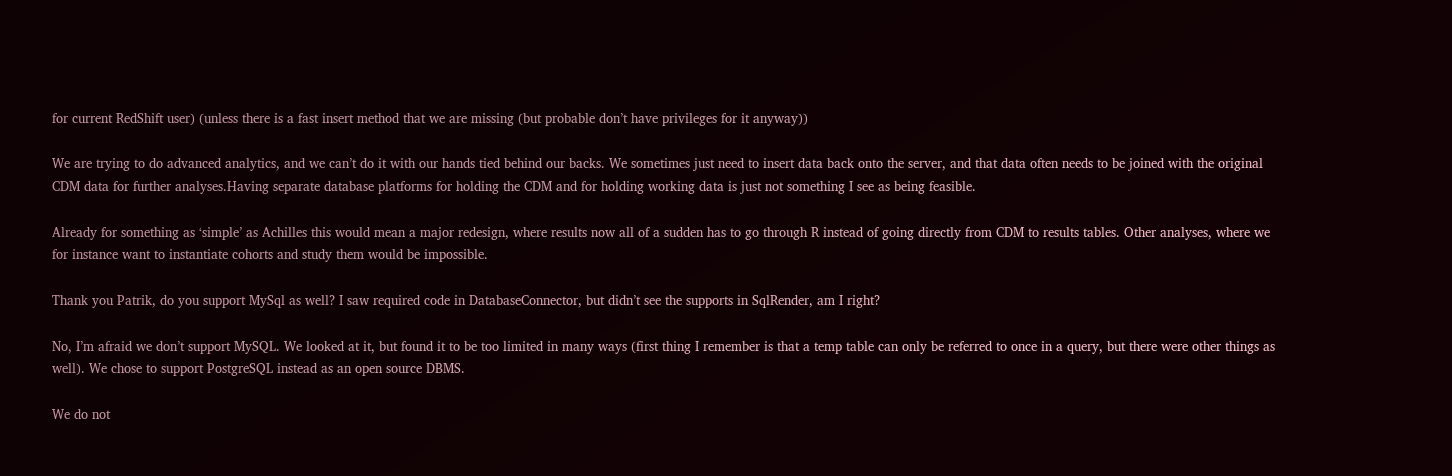for current RedShift user) (unless there is a fast insert method that we are missing (but probable don’t have privileges for it anyway))

We are trying to do advanced analytics, and we can’t do it with our hands tied behind our backs. We sometimes just need to insert data back onto the server, and that data often needs to be joined with the original CDM data for further analyses.Having separate database platforms for holding the CDM and for holding working data is just not something I see as being feasible.

Already for something as ‘simple’ as Achilles this would mean a major redesign, where results now all of a sudden has to go through R instead of going directly from CDM to results tables. Other analyses, where we for instance want to instantiate cohorts and study them would be impossible.

Thank you Patrik, do you support MySql as well? I saw required code in DatabaseConnector, but didn’t see the supports in SqlRender, am I right?

No, I’m afraid we don’t support MySQL. We looked at it, but found it to be too limited in many ways (first thing I remember is that a temp table can only be referred to once in a query, but there were other things as well). We chose to support PostgreSQL instead as an open source DBMS.

We do not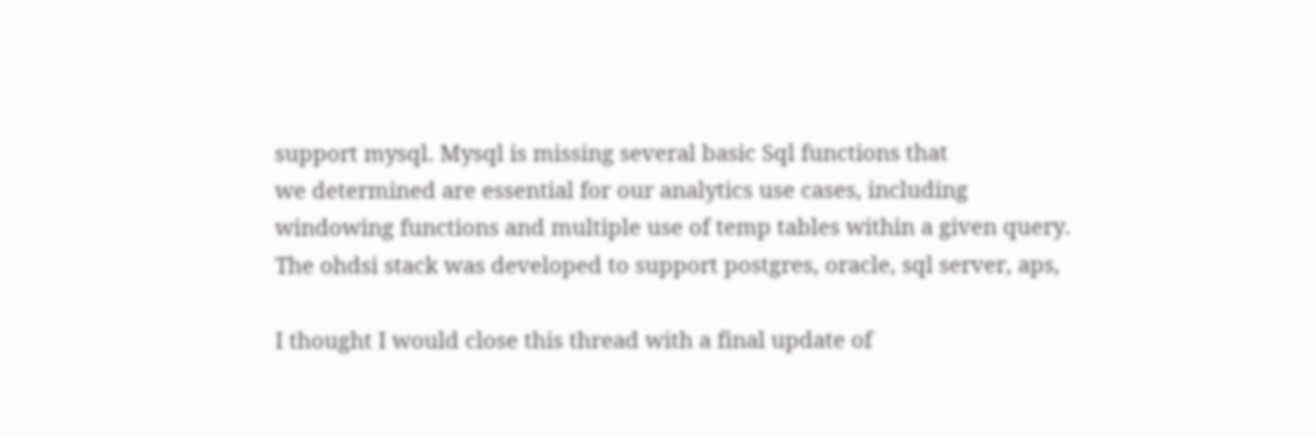support mysql. Mysql is missing several basic Sql functions that
we determined are essential for our analytics use cases, including
windowing functions and multiple use of temp tables within a given query.
The ohdsi stack was developed to support postgres, oracle, sql server, aps,

I thought I would close this thread with a final update of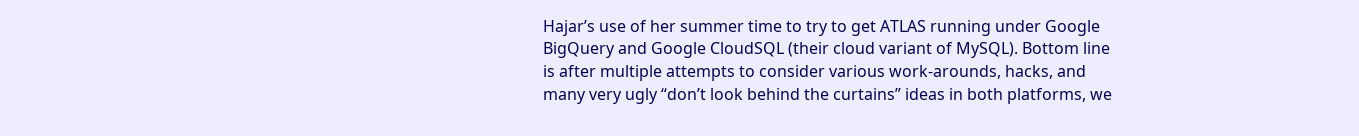Hajar’s use of her summer time to try to get ATLAS running under Google BigQuery and Google CloudSQL (their cloud variant of MySQL). Bottom line is after multiple attempts to consider various work-arounds, hacks, and many very ugly “don’t look behind the curtains” ideas in both platforms, we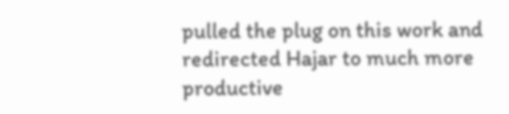pulled the plug on this work and redirected Hajar to much more productive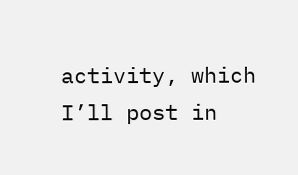activity, which I’ll post in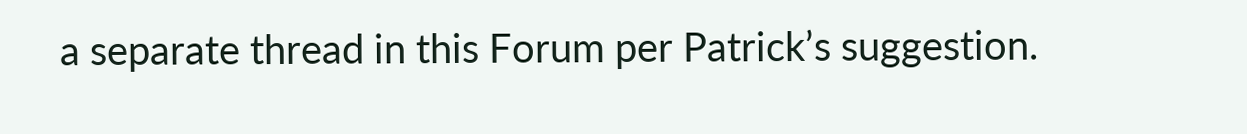a separate thread in this Forum per Patrick’s suggestion.